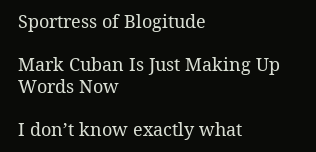Sportress of Blogitude

Mark Cuban Is Just Making Up Words Now

I don’t know exactly what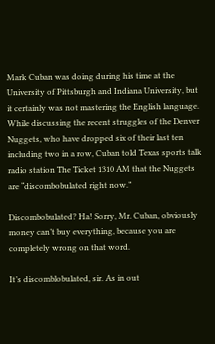Mark Cuban was doing during his time at the University of Pittsburgh and Indiana University, but it certainly was not mastering the English language. While discussing the recent struggles of the Denver Nuggets, who have dropped six of their last ten including two in a row, Cuban told Texas sports talk radio station The Ticket 1310 AM that the Nuggets are “discombobulated right now.”

Discombobulated? Ha! Sorry, Mr. Cuban, obviously money can’t buy everything, because you are completely wrong on that word.

It’s discomblobulated, sir. As in out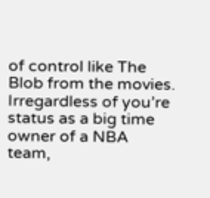of control like The Blob from the movies. Irregardless of you’re status as a big time owner of a NBA team,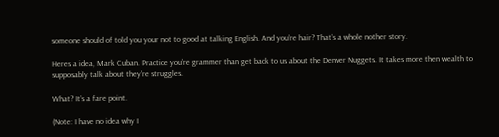someone should of told you your not to good at talking English. And you’re hair? That’s a whole nother story.

Heres a idea, Mark Cuban. Practice you’re grammer than get back to us about the Denver Nuggets. It takes more then wealth to supposably talk about they’re struggles.

What? It’s a fare point.

(Note: I have no idea why I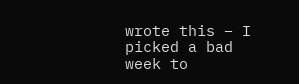wrote this – I picked a bad week to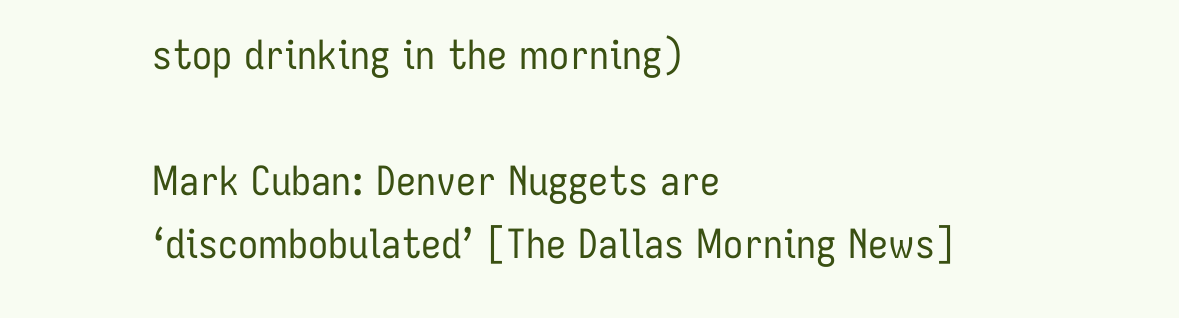stop drinking in the morning)

Mark Cuban: Denver Nuggets are ‘discombobulated’ [The Dallas Morning News]